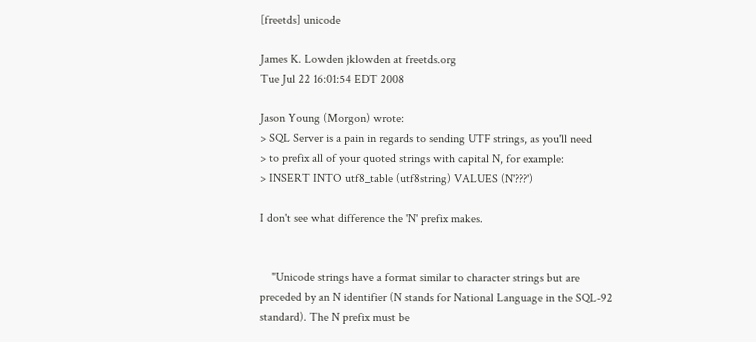[freetds] unicode

James K. Lowden jklowden at freetds.org
Tue Jul 22 16:01:54 EDT 2008

Jason Young (Morgon) wrote:
> SQL Server is a pain in regards to sending UTF strings, as you'll need
> to prefix all of your quoted strings with capital N, for example:
> INSERT INTO utf8_table (utf8string) VALUES (N'???')

I don't see what difference the 'N' prefix makes.


    "Unicode strings have a format similar to character strings but are
preceded by an N identifier (N stands for National Language in the SQL-92
standard). The N prefix must be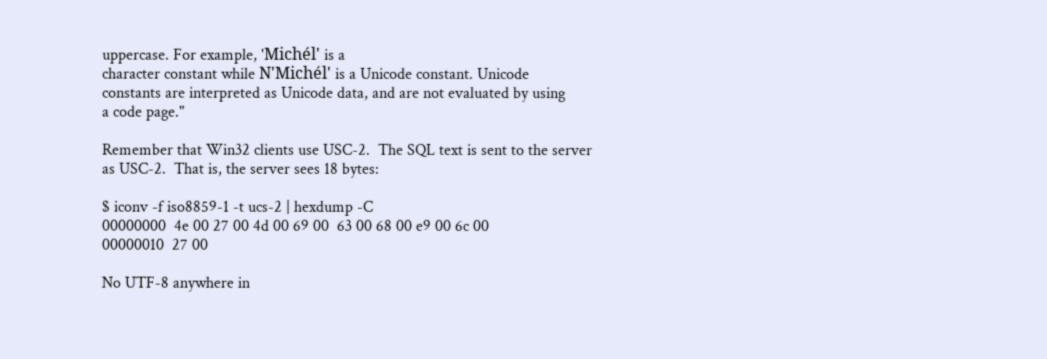uppercase. For example, 'Michél' is a
character constant while N'Michél' is a Unicode constant. Unicode
constants are interpreted as Unicode data, and are not evaluated by using
a code page."

Remember that Win32 clients use USC-2.  The SQL text is sent to the server
as USC-2.  That is, the server sees 18 bytes:

$ iconv -f iso8859-1 -t ucs-2 | hexdump -C
00000000  4e 00 27 00 4d 00 69 00  63 00 68 00 e9 00 6c 00
00000010  27 00

No UTF-8 anywhere in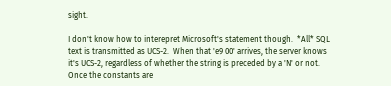sight.

I don't know how to interepret Microsoft's statement though.  *All* SQL
text is transmitted as UCS-2.  When that 'e9 00' arrives, the server knows
it's UCS-2, regardless of whether the string is preceded by a 'N' or not.
Once the constants are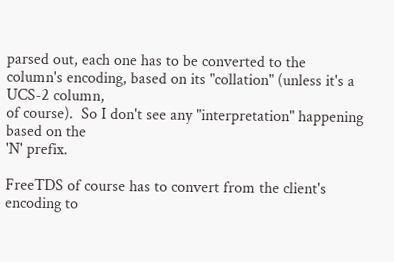parsed out, each one has to be converted to the
column's encoding, based on its "collation" (unless it's a UCS-2 column,
of course).  So I don't see any "interpretation" happening based on the
'N' prefix.

FreeTDS of course has to convert from the client's encoding to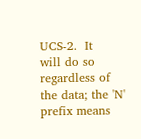UCS-2.  It
will do so regardless of the data; the 'N' prefix means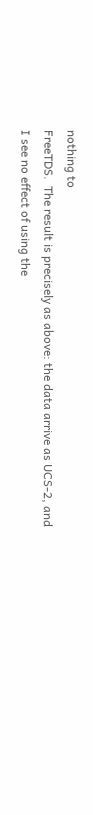nothing to
FreeTDS.  The result is precisely as above: the data arrive as UCS-2, and
I see no effect of using the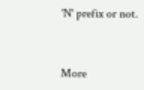'N' prefix or not.


More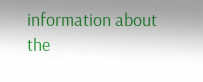information about the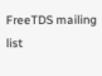FreeTDS mailing list